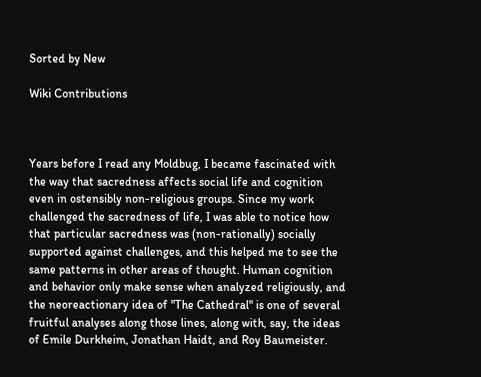Sorted by New

Wiki Contributions



Years before I read any Moldbug, I became fascinated with the way that sacredness affects social life and cognition even in ostensibly non-religious groups. Since my work challenged the sacredness of life, I was able to notice how that particular sacredness was (non-rationally) socially supported against challenges, and this helped me to see the same patterns in other areas of thought. Human cognition and behavior only make sense when analyzed religiously, and the neoreactionary idea of "The Cathedral" is one of several fruitful analyses along those lines, along with, say, the ideas of Emile Durkheim, Jonathan Haidt, and Roy Baumeister.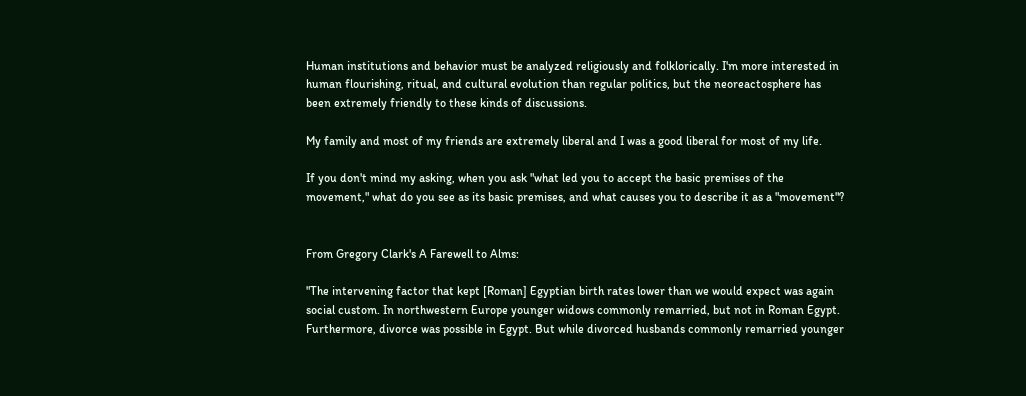Human institutions and behavior must be analyzed religiously and folklorically. I'm more interested in human flourishing, ritual, and cultural evolution than regular politics, but the neoreactosphere has been extremely friendly to these kinds of discussions.

My family and most of my friends are extremely liberal and I was a good liberal for most of my life.

If you don't mind my asking, when you ask "what led you to accept the basic premises of the movement," what do you see as its basic premises, and what causes you to describe it as a "movement"?


From Gregory Clark's A Farewell to Alms:

"The intervening factor that kept [Roman] Egyptian birth rates lower than we would expect was again social custom. In northwestern Europe younger widows commonly remarried, but not in Roman Egypt. Furthermore, divorce was possible in Egypt. But while divorced husbands commonly remarried younger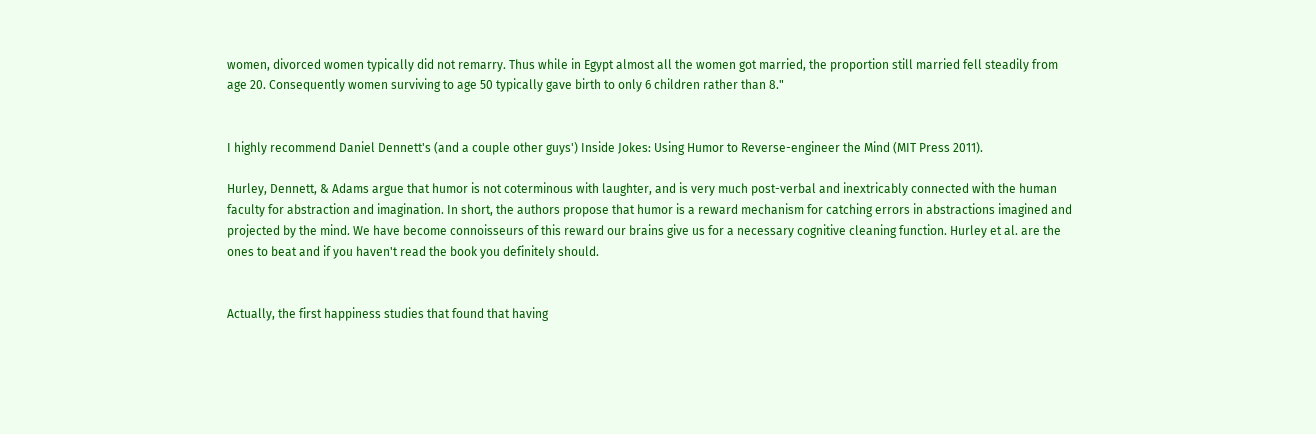women, divorced women typically did not remarry. Thus while in Egypt almost all the women got married, the proportion still married fell steadily from age 20. Consequently women surviving to age 50 typically gave birth to only 6 children rather than 8."


I highly recommend Daniel Dennett's (and a couple other guys') Inside Jokes: Using Humor to Reverse-engineer the Mind (MIT Press 2011).

Hurley, Dennett, & Adams argue that humor is not coterminous with laughter, and is very much post-verbal and inextricably connected with the human faculty for abstraction and imagination. In short, the authors propose that humor is a reward mechanism for catching errors in abstractions imagined and projected by the mind. We have become connoisseurs of this reward our brains give us for a necessary cognitive cleaning function. Hurley et al. are the ones to beat and if you haven't read the book you definitely should.


Actually, the first happiness studies that found that having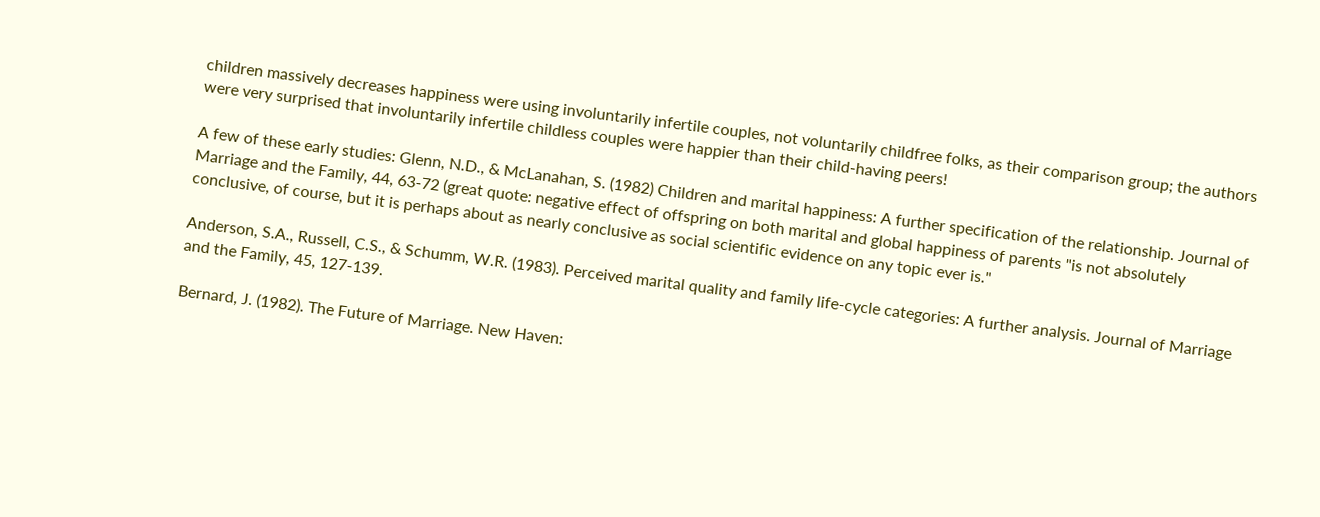children massively decreases happiness were using involuntarily infertile couples, not voluntarily childfree folks, as their comparison group; the authors were very surprised that involuntarily infertile childless couples were happier than their child-having peers!

A few of these early studies: Glenn, N.D., & McLanahan, S. (1982) Children and marital happiness: A further specification of the relationship. Journal of Marriage and the Family, 44, 63-72 (great quote: negative effect of offspring on both marital and global happiness of parents "is not absolutely conclusive, of course, but it is perhaps about as nearly conclusive as social scientific evidence on any topic ever is."

Anderson, S.A., Russell, C.S., & Schumm, W.R. (1983). Perceived marital quality and family life-cycle categories: A further analysis. Journal of Marriage and the Family, 45, 127-139.

Bernard, J. (1982). The Future of Marriage. New Haven: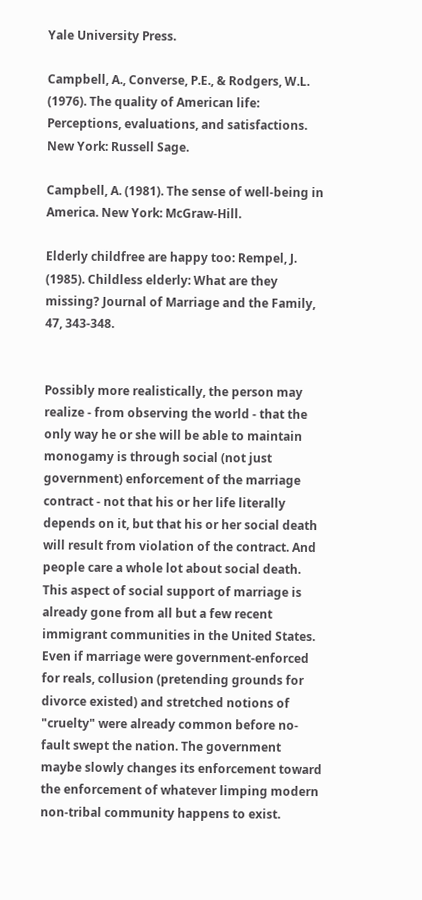Yale University Press.

Campbell, A., Converse, P.E., & Rodgers, W.L. (1976). The quality of American life: Perceptions, evaluations, and satisfactions. New York: Russell Sage.

Campbell, A. (1981). The sense of well-being in America. New York: McGraw-Hill.

Elderly childfree are happy too: Rempel, J. (1985). Childless elderly: What are they missing? Journal of Marriage and the Family, 47, 343-348.


Possibly more realistically, the person may realize - from observing the world - that the only way he or she will be able to maintain monogamy is through social (not just government) enforcement of the marriage contract - not that his or her life literally depends on it, but that his or her social death will result from violation of the contract. And people care a whole lot about social death. This aspect of social support of marriage is already gone from all but a few recent immigrant communities in the United States. Even if marriage were government-enforced for reals, collusion (pretending grounds for divorce existed) and stretched notions of "cruelty" were already common before no-fault swept the nation. The government maybe slowly changes its enforcement toward the enforcement of whatever limping modern non-tribal community happens to exist.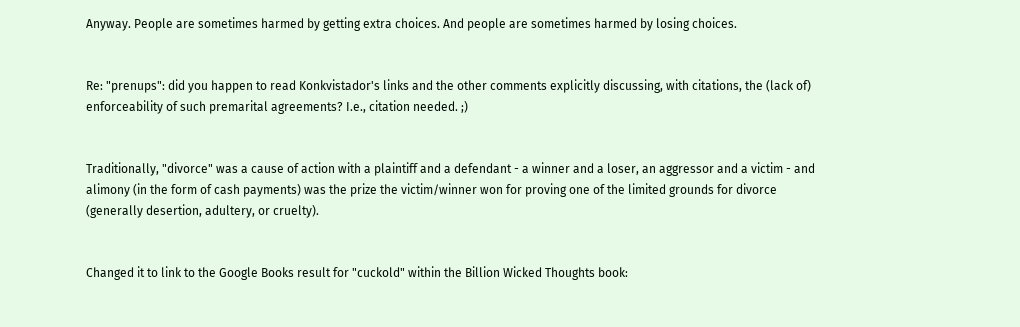Anyway. People are sometimes harmed by getting extra choices. And people are sometimes harmed by losing choices.


Re: "prenups": did you happen to read Konkvistador's links and the other comments explicitly discussing, with citations, the (lack of) enforceability of such premarital agreements? I.e., citation needed. ;)


Traditionally, "divorce" was a cause of action with a plaintiff and a defendant - a winner and a loser, an aggressor and a victim - and alimony (in the form of cash payments) was the prize the victim/winner won for proving one of the limited grounds for divorce (generally desertion, adultery, or cruelty).


Changed it to link to the Google Books result for "cuckold" within the Billion Wicked Thoughts book: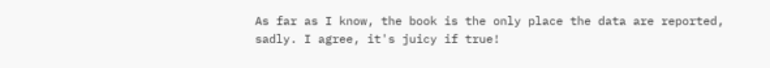As far as I know, the book is the only place the data are reported, sadly. I agree, it's juicy if true!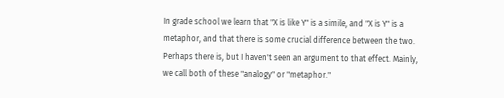In grade school we learn that "X is like Y" is a simile, and "X is Y" is a metaphor, and that there is some crucial difference between the two. Perhaps there is, but I haven't seen an argument to that effect. Mainly, we call both of these "analogy" or "metaphor."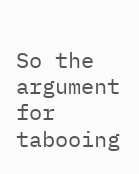So the argument for tabooing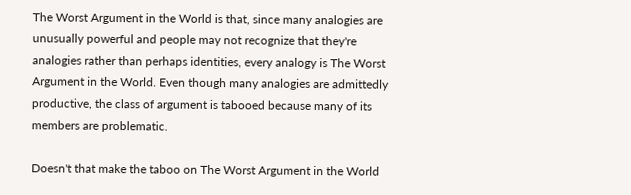The Worst Argument in the World is that, since many analogies are unusually powerful and people may not recognize that they're analogies rather than perhaps identities, every analogy is The Worst Argument in the World. Even though many analogies are admittedly productive, the class of argument is tabooed because many of its members are problematic.

Doesn't that make the taboo on The Worst Argument in the World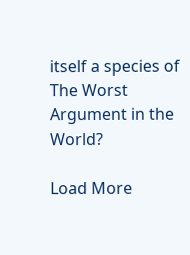itself a species of The Worst Argument in the World?

Load More